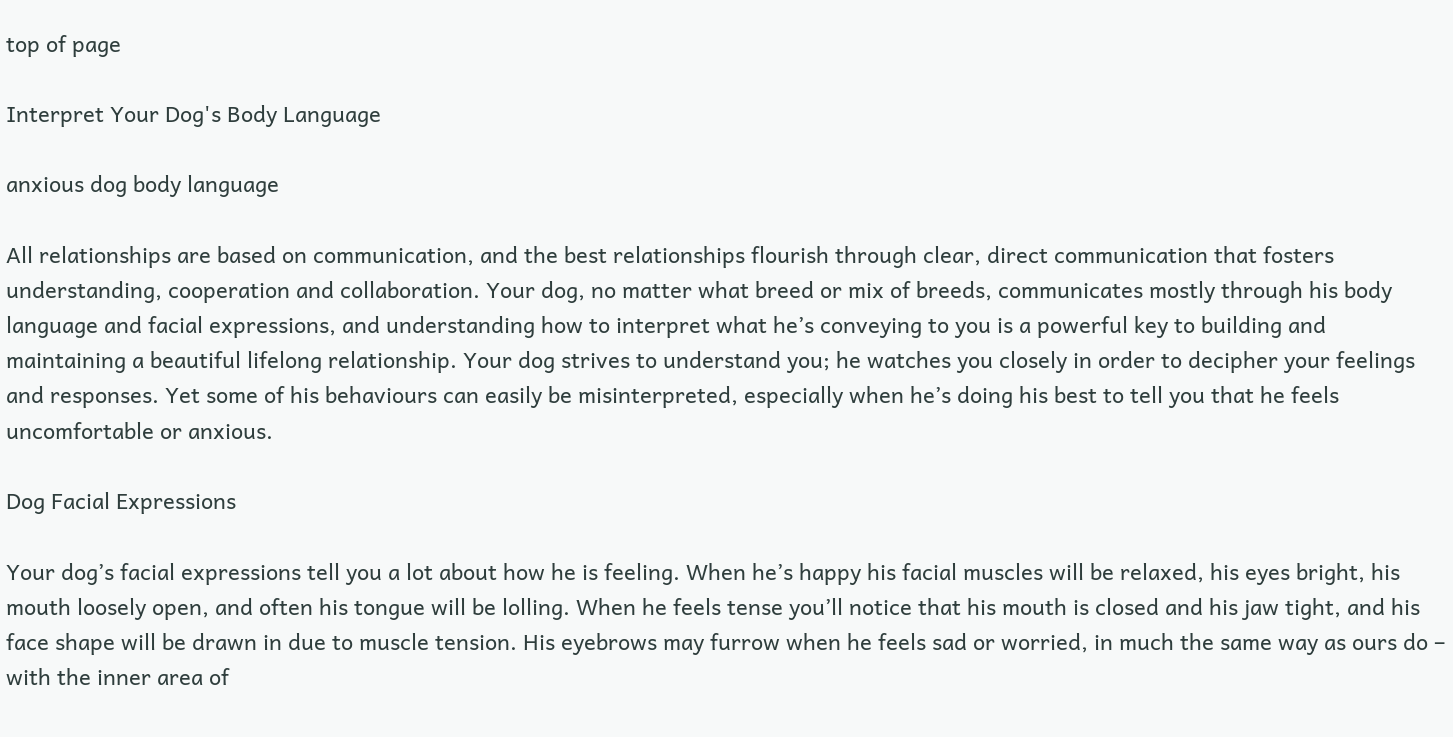top of page

Interpret Your Dog's Body Language

anxious dog body language

All relationships are based on communication, and the best relationships flourish through clear, direct communication that fosters understanding, cooperation and collaboration. Your dog, no matter what breed or mix of breeds, communicates mostly through his body language and facial expressions, and understanding how to interpret what he’s conveying to you is a powerful key to building and maintaining a beautiful lifelong relationship. Your dog strives to understand you; he watches you closely in order to decipher your feelings and responses. Yet some of his behaviours can easily be misinterpreted, especially when he’s doing his best to tell you that he feels uncomfortable or anxious.

Dog Facial Expressions

Your dog’s facial expressions tell you a lot about how he is feeling. When he’s happy his facial muscles will be relaxed, his eyes bright, his mouth loosely open, and often his tongue will be lolling. When he feels tense you’ll notice that his mouth is closed and his jaw tight, and his face shape will be drawn in due to muscle tension. His eyebrows may furrow when he feels sad or worried, in much the same way as ours do – with the inner area of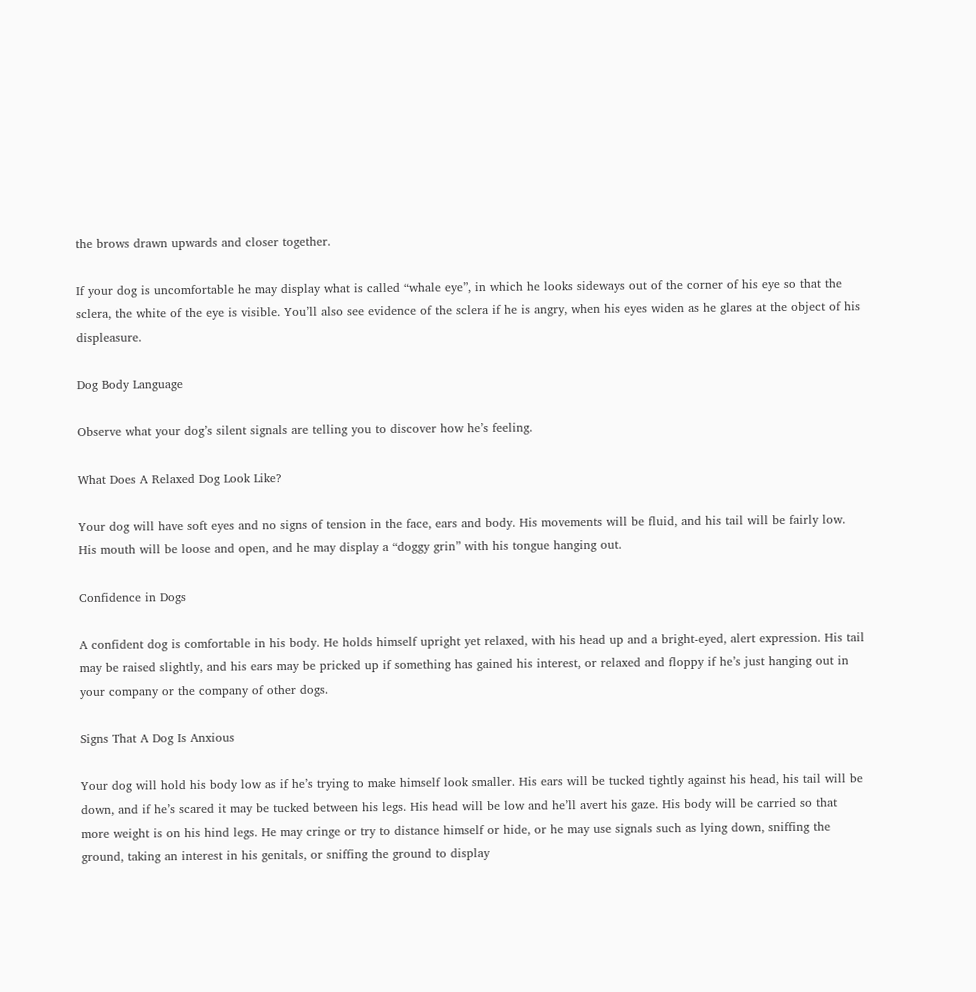the brows drawn upwards and closer together.

If your dog is uncomfortable he may display what is called “whale eye”, in which he looks sideways out of the corner of his eye so that the sclera, the white of the eye is visible. You’ll also see evidence of the sclera if he is angry, when his eyes widen as he glares at the object of his displeasure.

Dog Body Language

Observe what your dog’s silent signals are telling you to discover how he’s feeling.

What Does A Relaxed Dog Look Like?

Your dog will have soft eyes and no signs of tension in the face, ears and body. His movements will be fluid, and his tail will be fairly low. His mouth will be loose and open, and he may display a “doggy grin” with his tongue hanging out.

Confidence in Dogs

A confident dog is comfortable in his body. He holds himself upright yet relaxed, with his head up and a bright-eyed, alert expression. His tail may be raised slightly, and his ears may be pricked up if something has gained his interest, or relaxed and floppy if he’s just hanging out in your company or the company of other dogs.

Signs That A Dog Is Anxious

Your dog will hold his body low as if he’s trying to make himself look smaller. His ears will be tucked tightly against his head, his tail will be down, and if he’s scared it may be tucked between his legs. His head will be low and he’ll avert his gaze. His body will be carried so that more weight is on his hind legs. He may cringe or try to distance himself or hide, or he may use signals such as lying down, sniffing the ground, taking an interest in his genitals, or sniffing the ground to display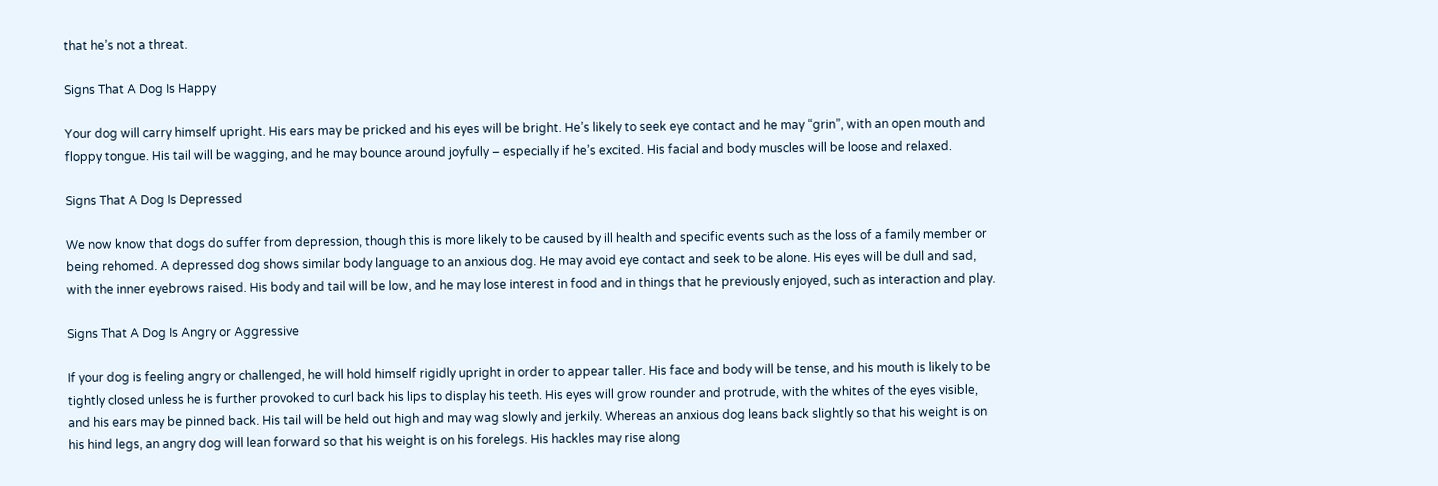that he’s not a threat.

Signs That A Dog Is Happy

Your dog will carry himself upright. His ears may be pricked and his eyes will be bright. He’s likely to seek eye contact and he may “grin”, with an open mouth and floppy tongue. His tail will be wagging, and he may bounce around joyfully – especially if he’s excited. His facial and body muscles will be loose and relaxed.

Signs That A Dog Is Depressed

We now know that dogs do suffer from depression, though this is more likely to be caused by ill health and specific events such as the loss of a family member or being rehomed. A depressed dog shows similar body language to an anxious dog. He may avoid eye contact and seek to be alone. His eyes will be dull and sad, with the inner eyebrows raised. His body and tail will be low, and he may lose interest in food and in things that he previously enjoyed, such as interaction and play.

Signs That A Dog Is Angry or Aggressive

If your dog is feeling angry or challenged, he will hold himself rigidly upright in order to appear taller. His face and body will be tense, and his mouth is likely to be tightly closed unless he is further provoked to curl back his lips to display his teeth. His eyes will grow rounder and protrude, with the whites of the eyes visible, and his ears may be pinned back. His tail will be held out high and may wag slowly and jerkily. Whereas an anxious dog leans back slightly so that his weight is on his hind legs, an angry dog will lean forward so that his weight is on his forelegs. His hackles may rise along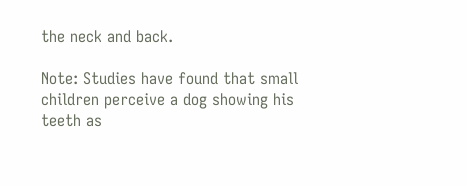the neck and back.

Note: Studies have found that small children perceive a dog showing his teeth as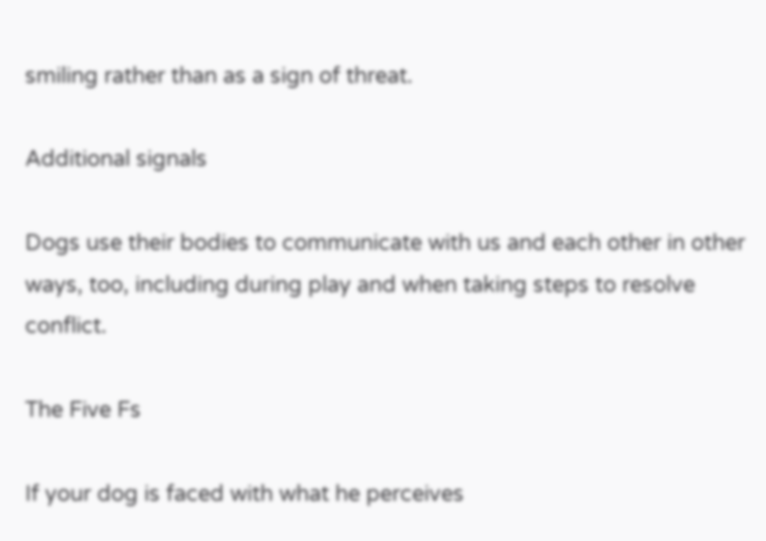smiling rather than as a sign of threat.

Additional signals

Dogs use their bodies to communicate with us and each other in other ways, too, including during play and when taking steps to resolve conflict.

The Five Fs

If your dog is faced with what he perceives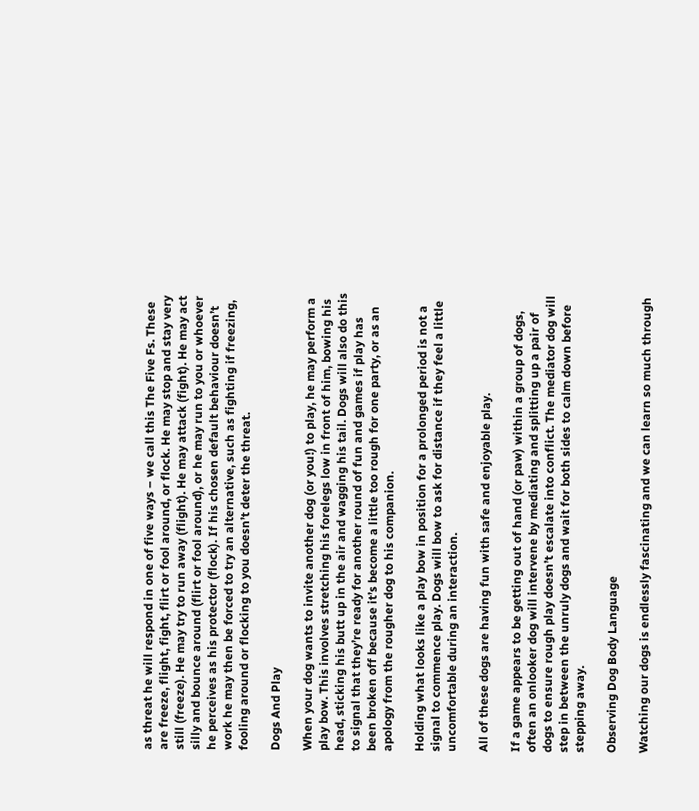as threat he will respond in one of five ways – we call this The Five Fs. These are freeze, flight, fight, flirt or fool around, or flock. He may stop and stay very still (freeze). He may try to run away (flight). He may attack (fight). He may act silly and bounce around (flirt or fool around), or he may run to you or whoever he perceives as his protector (flock). If his chosen default behaviour doesn’t work he may then be forced to try an alternative, such as fighting if freezing, fooling around or flocking to you doesn’t deter the threat.

Dogs And Play

When your dog wants to invite another dog (or you!) to play, he may perform a play bow. This involves stretching his forelegs low in front of him, bowing his head, sticking his butt up in the air and wagging his tail. Dogs will also do this to signal that they’re ready for another round of fun and games if play has been broken off because it’s become a little too rough for one party, or as an apology from the rougher dog to his companion.

Holding what looks like a play bow in position for a prolonged period is not a signal to commence play. Dogs will bow to ask for distance if they feel a little uncomfortable during an interaction.

All of these dogs are having fun with safe and enjoyable play.

If a game appears to be getting out of hand (or paw) within a group of dogs, often an onlooker dog will intervene by mediating and splitting up a pair of dogs to ensure rough play doesn’t escalate into conflict. The mediator dog will step in between the unruly dogs and wait for both sides to calm down before stepping away.

Observing Dog Body Language

Watching our dogs is endlessly fascinating and we can learn so much through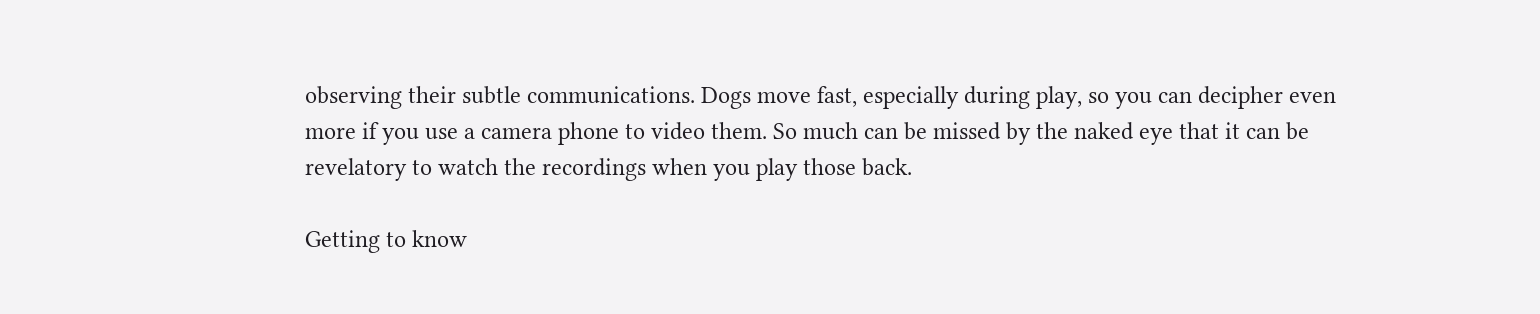observing their subtle communications. Dogs move fast, especially during play, so you can decipher even more if you use a camera phone to video them. So much can be missed by the naked eye that it can be revelatory to watch the recordings when you play those back.

Getting to know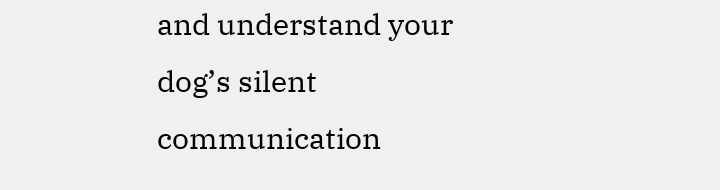and understand your dog’s silent communication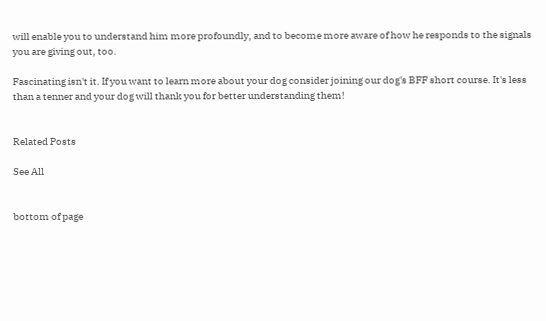will enable you to understand him more profoundly, and to become more aware of how he responds to the signals you are giving out, too.

Fascinating isn't it. If you want to learn more about your dog consider joining our dog's BFF short course. It's less than a tenner and your dog will thank you for better understanding them!


Related Posts

See All


bottom of page